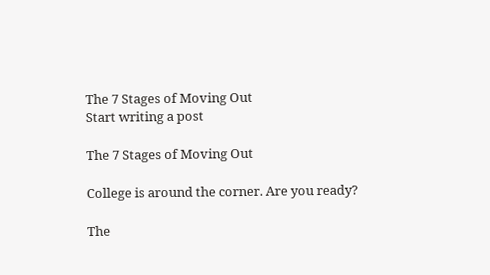The 7 Stages of Moving Out
Start writing a post

The 7 Stages of Moving Out

College is around the corner. Are you ready?

The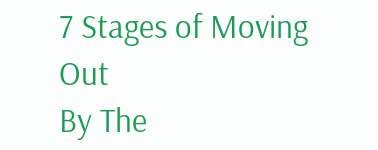7 Stages of Moving Out
By The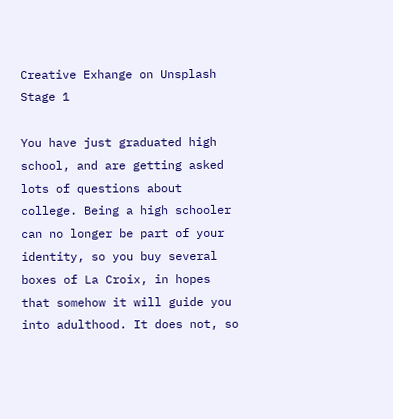Creative Exhange on Unsplash
Stage 1

You have just graduated high school, and are getting asked lots of questions about college. Being a high schooler can no longer be part of your identity, so you buy several boxes of La Croix, in hopes that somehow it will guide you into adulthood. It does not, so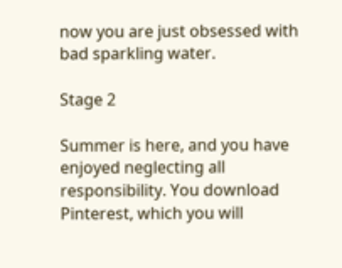now you are just obsessed with bad sparkling water.

Stage 2

Summer is here, and you have enjoyed neglecting all responsibility. You download Pinterest, which you will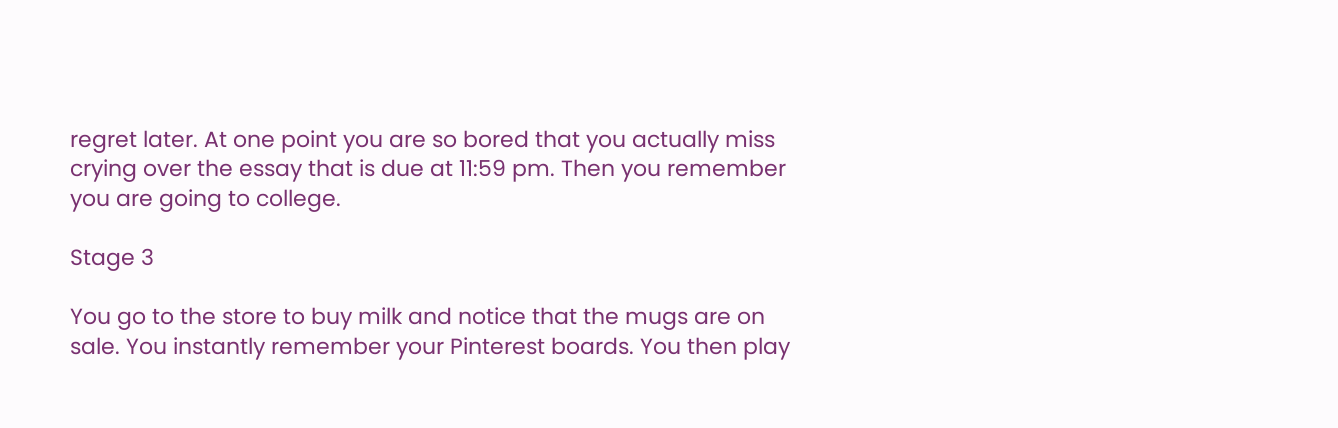regret later. At one point you are so bored that you actually miss crying over the essay that is due at 11:59 pm. Then you remember you are going to college.

Stage 3

You go to the store to buy milk and notice that the mugs are on sale. You instantly remember your Pinterest boards. You then play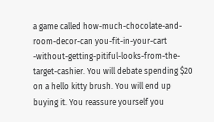a game called how-much-chocolate-and-room-decor-can you-fit-in-your-cart -without-getting-pitiful-looks-from-the-target-cashier. You will debate spending $20 on a hello kitty brush. You will end up buying it. You reassure yourself you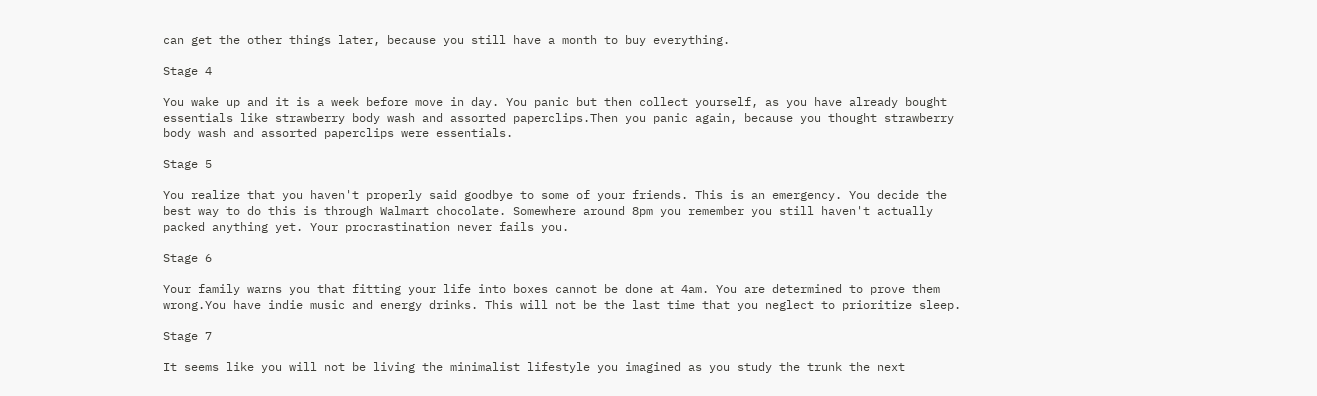can get the other things later, because you still have a month to buy everything.

Stage 4

You wake up and it is a week before move in day. You panic but then collect yourself, as you have already bought essentials like strawberry body wash and assorted paperclips.Then you panic again, because you thought strawberry body wash and assorted paperclips were essentials.

Stage 5

You realize that you haven't properly said goodbye to some of your friends. This is an emergency. You decide the best way to do this is through Walmart chocolate. Somewhere around 8pm you remember you still haven't actually packed anything yet. Your procrastination never fails you.

Stage 6

Your family warns you that fitting your life into boxes cannot be done at 4am. You are determined to prove them wrong.You have indie music and energy drinks. This will not be the last time that you neglect to prioritize sleep.

Stage 7

It seems like you will not be living the minimalist lifestyle you imagined as you study the trunk the next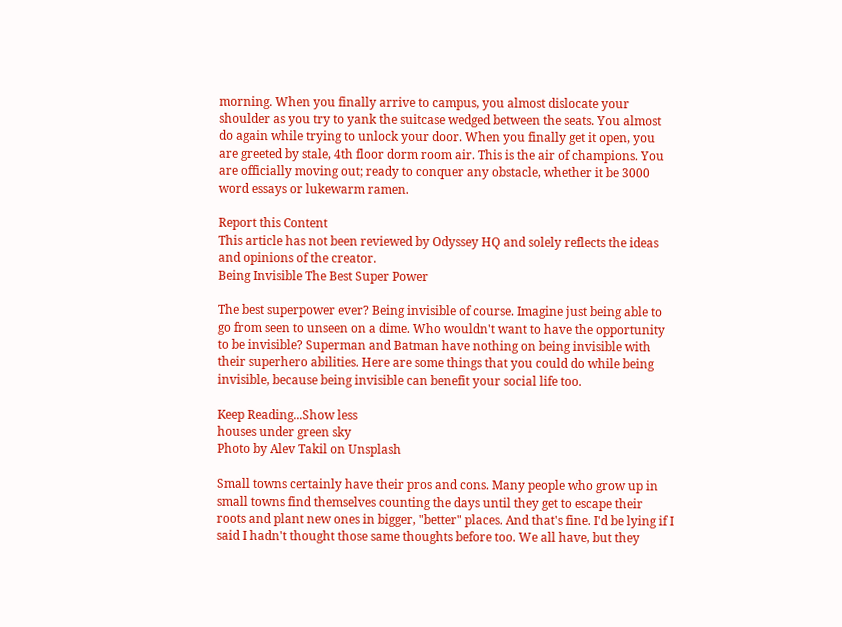morning. When you finally arrive to campus, you almost dislocate your shoulder as you try to yank the suitcase wedged between the seats. You almost do again while trying to unlock your door. When you finally get it open, you are greeted by stale, 4th floor dorm room air. This is the air of champions. You are officially moving out; ready to conquer any obstacle, whether it be 3000 word essays or lukewarm ramen.

Report this Content
This article has not been reviewed by Odyssey HQ and solely reflects the ideas and opinions of the creator.
Being Invisible The Best Super Power

The best superpower ever? Being invisible of course. Imagine just being able to go from seen to unseen on a dime. Who wouldn't want to have the opportunity to be invisible? Superman and Batman have nothing on being invisible with their superhero abilities. Here are some things that you could do while being invisible, because being invisible can benefit your social life too.

Keep Reading...Show less
houses under green sky
Photo by Alev Takil on Unsplash

Small towns certainly have their pros and cons. Many people who grow up in small towns find themselves counting the days until they get to escape their roots and plant new ones in bigger, "better" places. And that's fine. I'd be lying if I said I hadn't thought those same thoughts before too. We all have, but they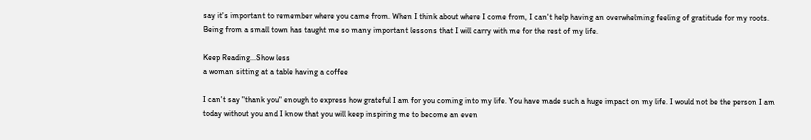say it's important to remember where you came from. When I think about where I come from, I can't help having an overwhelming feeling of gratitude for my roots. Being from a small town has taught me so many important lessons that I will carry with me for the rest of my life.

Keep Reading...Show less
a woman sitting at a table having a coffee

I can't say "thank you" enough to express how grateful I am for you coming into my life. You have made such a huge impact on my life. I would not be the person I am today without you and I know that you will keep inspiring me to become an even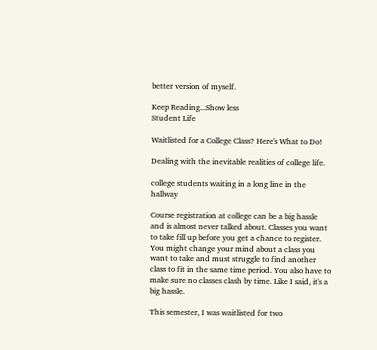better version of myself.

Keep Reading...Show less
Student Life

Waitlisted for a College Class? Here's What to Do!

Dealing with the inevitable realities of college life.

college students waiting in a long line in the hallway

Course registration at college can be a big hassle and is almost never talked about. Classes you want to take fill up before you get a chance to register. You might change your mind about a class you want to take and must struggle to find another class to fit in the same time period. You also have to make sure no classes clash by time. Like I said, it's a big hassle.

This semester, I was waitlisted for two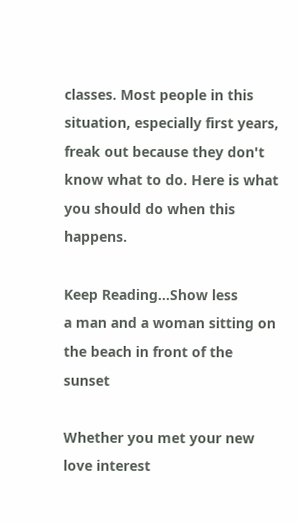classes. Most people in this situation, especially first years, freak out because they don't know what to do. Here is what you should do when this happens.

Keep Reading...Show less
a man and a woman sitting on the beach in front of the sunset

Whether you met your new love interest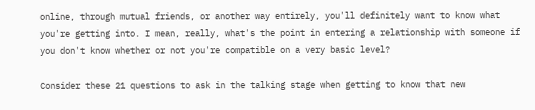online, through mutual friends, or another way entirely, you'll definitely want to know what you're getting into. I mean, really, what's the point in entering a relationship with someone if you don't know whether or not you're compatible on a very basic level?

Consider these 21 questions to ask in the talking stage when getting to know that new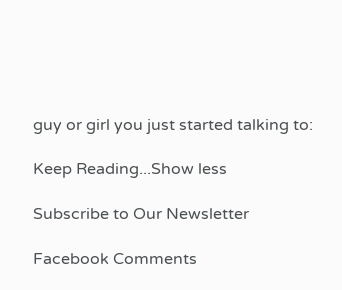guy or girl you just started talking to:

Keep Reading...Show less

Subscribe to Our Newsletter

Facebook Comments